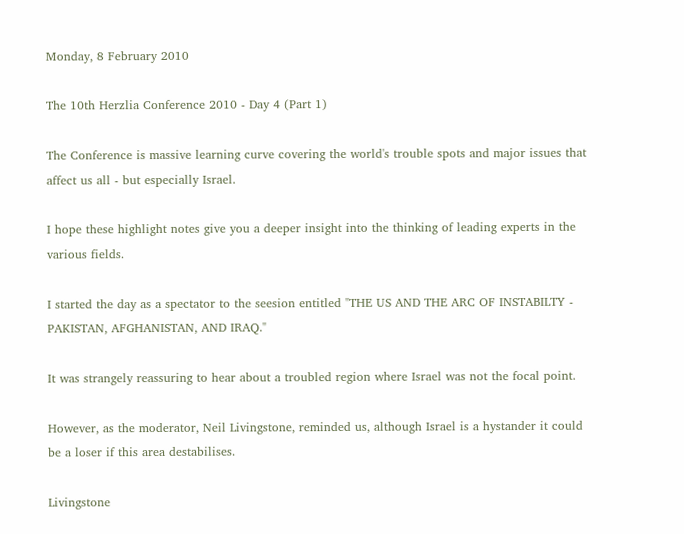Monday, 8 February 2010

The 10th Herzlia Conference 2010 - Day 4 (Part 1)

The Conference is massive learning curve covering the world's trouble spots and major issues that affect us all - but especially Israel.

I hope these highlight notes give you a deeper insight into the thinking of leading experts in the various fields.

I started the day as a spectator to the seesion entitled "THE US AND THE ARC OF INSTABILTY - PAKISTAN, AFGHANISTAN, AND IRAQ."

It was strangely reassuring to hear about a troubled region where Israel was not the focal point.

However, as the moderator, Neil Livingstone, reminded us, although Israel is a hystander it could be a loser if this area destabilises.

Livingstone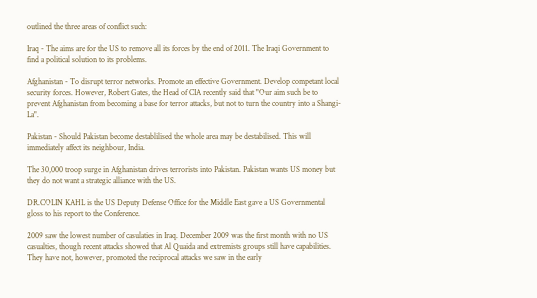outlined the three areas of conflict such:

Iraq - The aims are for the US to remove all its forces by the end of 2011. The Iraqi Government to find a political solution to its problems.

Afghanistan - To disrupt terror networks. Promote an effective Government. Develop competant local security forces. However, Robert Gates, the Head of CIA recently said that "Our aim such be to prevent Afghanistan from becoming a base for terror attacks, but not to turn the country into a Shangi-La".

Pakistan - Should Pakistan become destablilised the whole area may be destabilised. This will immediately affect its neighbour, India.

The 30,000 troop surge in Afghanistan drives terrorists into Pakistan. Pakistan wants US money but they do not want a strategic alliance with the US.

DR.COLIN KAHL is the US Deputy Defense Office for the Middle East gave a US Governmental gloss to his report to the Conference.

2009 saw the lowest number of casulaties in Iraq. December 2009 was the first month with no US casualties, though recent attacks showed that Al Quaida and extremists groups still have capabilities. They have not, however, promoted the reciprocal attacks we saw in the early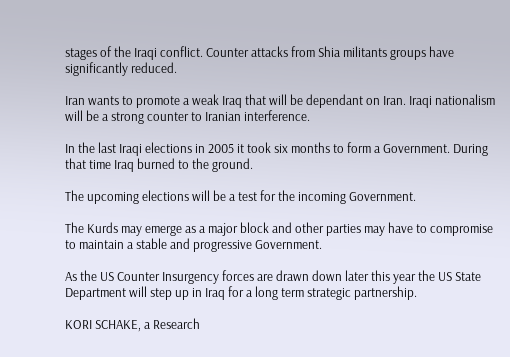stages of the Iraqi conflict. Counter attacks from Shia militants groups have significantly reduced.

Iran wants to promote a weak Iraq that will be dependant on Iran. Iraqi nationalism will be a strong counter to Iranian interference.

In the last Iraqi elections in 2005 it took six months to form a Government. During that time Iraq burned to the ground.

The upcoming elections will be a test for the incoming Government.

The Kurds may emerge as a major block and other parties may have to compromise to maintain a stable and progressive Government.

As the US Counter Insurgency forces are drawn down later this year the US State Department will step up in Iraq for a long term strategic partnership.

KORI SCHAKE, a Research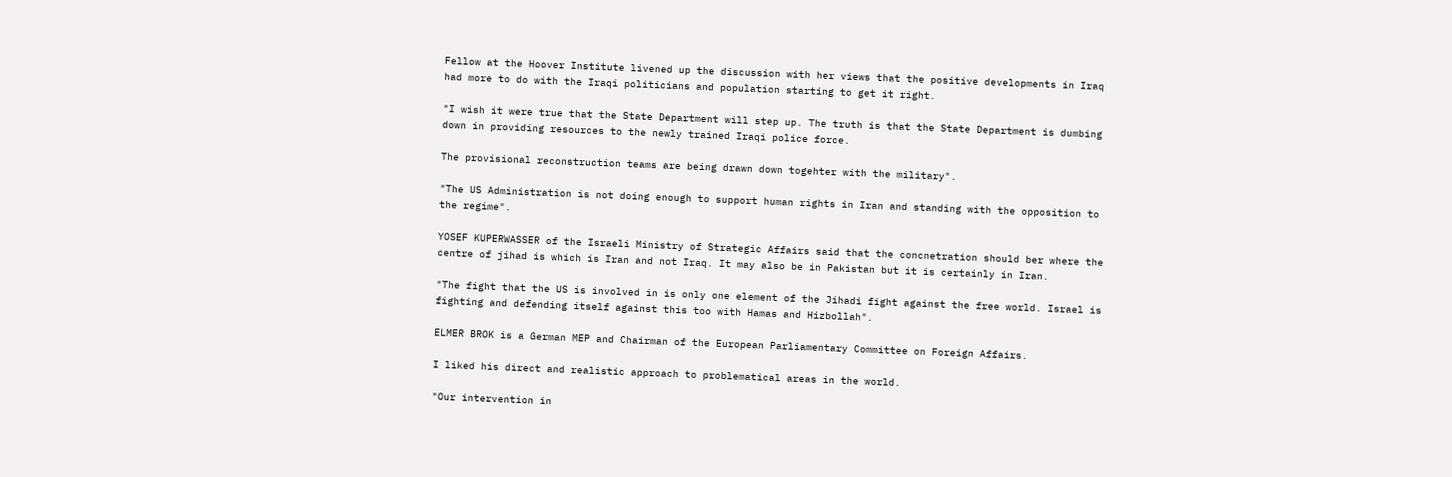Fellow at the Hoover Institute livened up the discussion with her views that the positive developments in Iraq had more to do with the Iraqi politicians and population starting to get it right.

"I wish it were true that the State Department will step up. The truth is that the State Department is dumbing down in providing resources to the newly trained Iraqi police force.

The provisional reconstruction teams are being drawn down togehter with the military".

"The US Administration is not doing enough to support human rights in Iran and standing with the opposition to the regime".

YOSEF KUPERWASSER of the Israeli Ministry of Strategic Affairs said that the concnetration should ber where the centre of jihad is which is Iran and not Iraq. It may also be in Pakistan but it is certainly in Iran.

"The fight that the US is involved in is only one element of the Jihadi fight against the free world. Israel is fighting and defending itself against this too with Hamas and Hizbollah".

ELMER BROK is a German MEP and Chairman of the European Parliamentary Committee on Foreign Affairs.

I liked his direct and realistic approach to problematical areas in the world.

"Our intervention in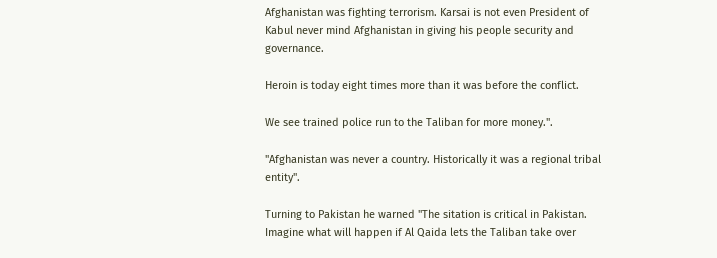Afghanistan was fighting terrorism. Karsai is not even President of Kabul never mind Afghanistan in giving his people security and governance.

Heroin is today eight times more than it was before the conflict.

We see trained police run to the Taliban for more money.".

"Afghanistan was never a country. Historically it was a regional tribal entity".

Turning to Pakistan he warned "The sitation is critical in Pakistan. Imagine what will happen if Al Qaida lets the Taliban take over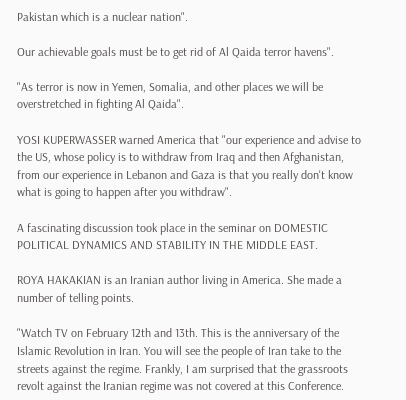Pakistan which is a nuclear nation".

Our achievable goals must be to get rid of Al Qaida terror havens".

"As terror is now in Yemen, Somalia, and other places we will be overstretched in fighting Al Qaida".

YOSI KUPERWASSER warned America that "our experience and advise to the US, whose policy is to withdraw from Iraq and then Afghanistan, from our experience in Lebanon and Gaza is that you really don't know what is going to happen after you withdraw".

A fascinating discussion took place in the seminar on DOMESTIC POLITICAL DYNAMICS AND STABILITY IN THE MIDDLE EAST.

ROYA HAKAKIAN is an Iranian author living in America. She made a number of telling points.

"Watch TV on February 12th and 13th. This is the anniversary of the Islamic Revolution in Iran. You will see the people of Iran take to the streets against the regime. Frankly, I am surprised that the grassroots revolt against the Iranian regime was not covered at this Conference.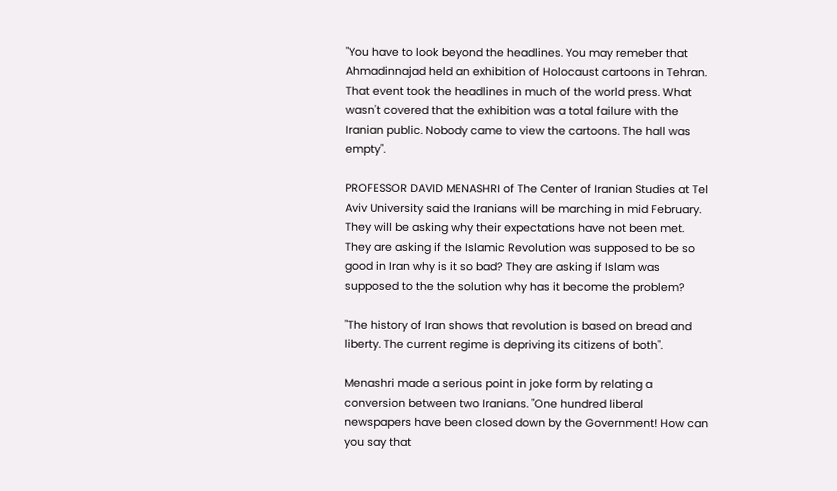"You have to look beyond the headlines. You may remeber that Ahmadinnajad held an exhibition of Holocaust cartoons in Tehran. That event took the headlines in much of the world press. What wasn't covered that the exhibition was a total failure with the Iranian public. Nobody came to view the cartoons. The hall was empty".

PROFESSOR DAVID MENASHRI of The Center of Iranian Studies at Tel Aviv University said the Iranians will be marching in mid February. They will be asking why their expectations have not been met. They are asking if the Islamic Revolution was supposed to be so good in Iran why is it so bad? They are asking if Islam was supposed to the the solution why has it become the problem?

"The history of Iran shows that revolution is based on bread and liberty. The current regime is depriving its citizens of both".

Menashri made a serious point in joke form by relating a conversion between two Iranians. "One hundred liberal newspapers have been closed down by the Government! How can you say that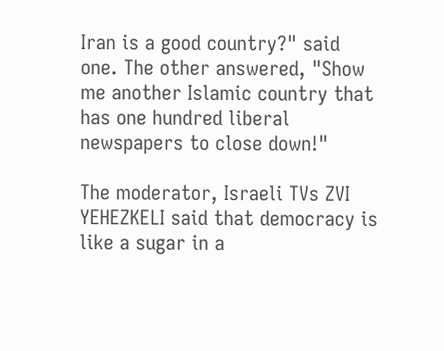Iran is a good country?" said one. The other answered, "Show me another Islamic country that has one hundred liberal newspapers to close down!"

The moderator, Israeli TVs ZVI YEHEZKELI said that democracy is like a sugar in a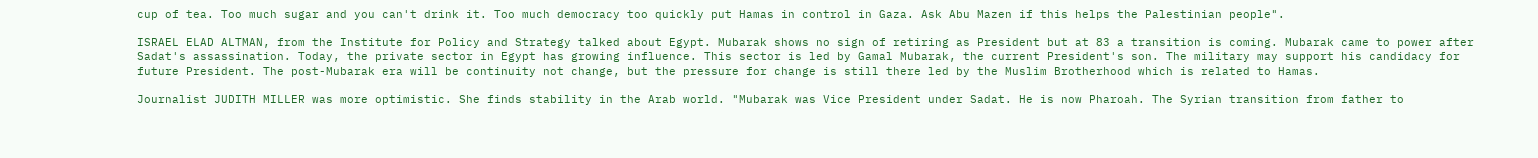cup of tea. Too much sugar and you can't drink it. Too much democracy too quickly put Hamas in control in Gaza. Ask Abu Mazen if this helps the Palestinian people".

ISRAEL ELAD ALTMAN, from the Institute for Policy and Strategy talked about Egypt. Mubarak shows no sign of retiring as President but at 83 a transition is coming. Mubarak came to power after Sadat's assassination. Today, the private sector in Egypt has growing influence. This sector is led by Gamal Mubarak, the current President's son. The military may support his candidacy for future President. The post-Mubarak era will be continuity not change, but the pressure for change is still there led by the Muslim Brotherhood which is related to Hamas.

Journalist JUDITH MILLER was more optimistic. She finds stability in the Arab world. "Mubarak was Vice President under Sadat. He is now Pharoah. The Syrian transition from father to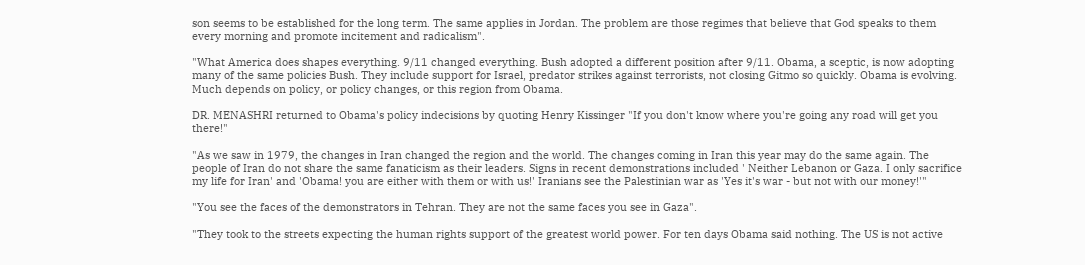son seems to be established for the long term. The same applies in Jordan. The problem are those regimes that believe that God speaks to them every morning and promote incitement and radicalism".

"What America does shapes everything. 9/11 changed everything. Bush adopted a different position after 9/11. Obama, a sceptic, is now adopting many of the same policies Bush. They include support for Israel, predator strikes against terrorists, not closing Gitmo so quickly. Obama is evolving. Much depends on policy, or policy changes, or this region from Obama.

DR. MENASHRI returned to Obama's policy indecisions by quoting Henry Kissinger "If you don't know where you're going any road will get you there!"

"As we saw in 1979, the changes in Iran changed the region and the world. The changes coming in Iran this year may do the same again. The people of Iran do not share the same fanaticism as their leaders. Signs in recent demonstrations included ' Neither Lebanon or Gaza. I only sacrifice my life for Iran' and 'Obama! you are either with them or with us!' Iranians see the Palestinian war as 'Yes it's war - but not with our money!'"

"You see the faces of the demonstrators in Tehran. They are not the same faces you see in Gaza".

"They took to the streets expecting the human rights support of the greatest world power. For ten days Obama said nothing. The US is not active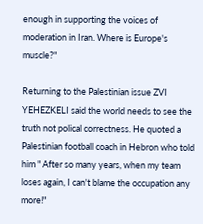enough in supporting the voices of moderation in Iran. Where is Europe's muscle?"

Returning to the Palestinian issue ZVI YEHEZKELI said the world needs to see the truth not polical correctness. He quoted a Palestinian football coach in Hebron who told him " After so many years, when my team loses again, I can't blame the occupation any more!"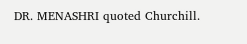DR. MENASHRI quoted Churchill.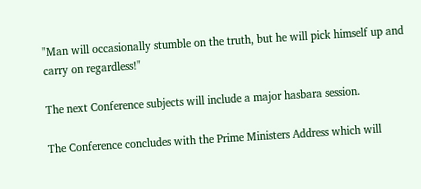"Man will occasionally stumble on the truth, but he will pick himself up and carry on regardless!"

The next Conference subjects will include a major hasbara session.

The Conference concludes with the Prime Ministers Address which will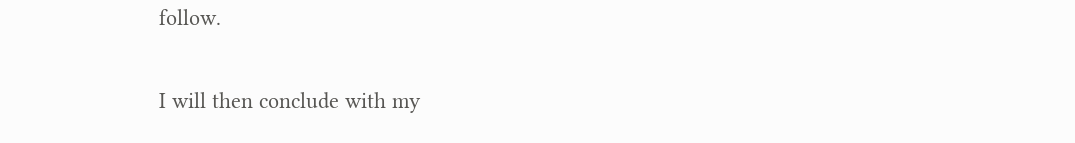follow.

I will then conclude with my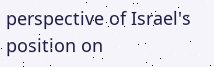perspective of Israel's position on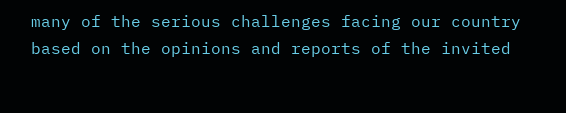many of the serious challenges facing our country based on the opinions and reports of the invited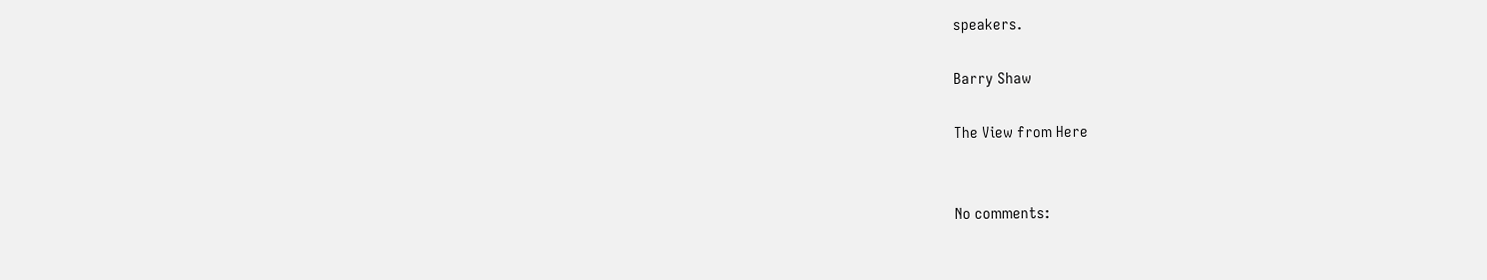speakers.

Barry Shaw

The View from Here


No comments: